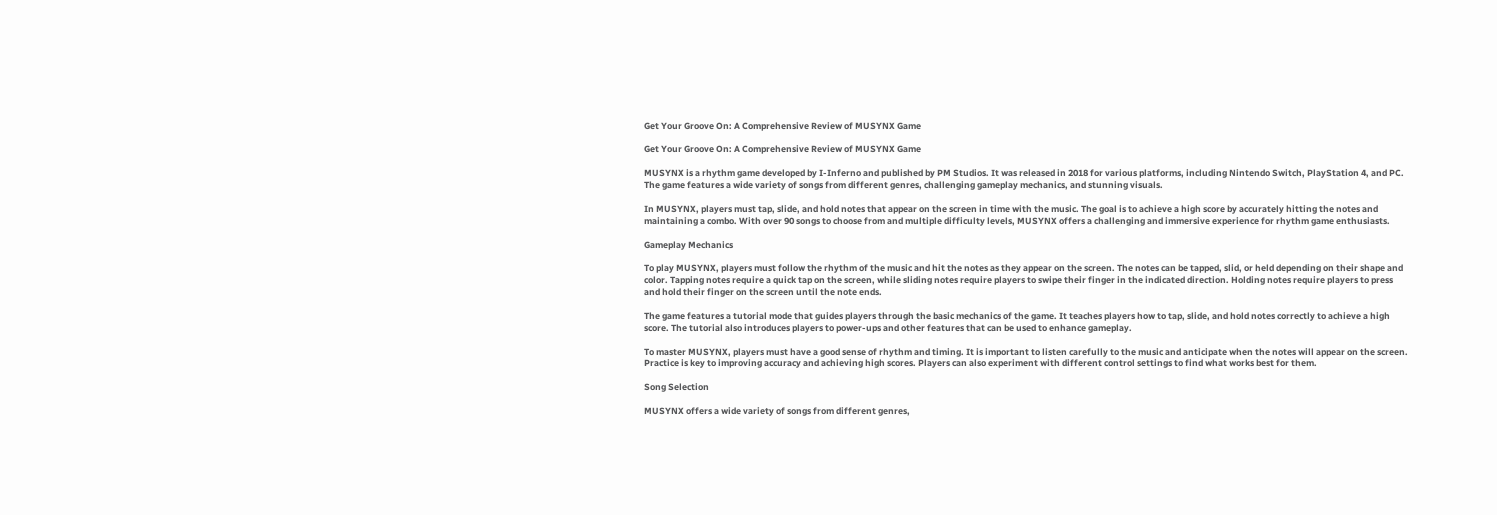Get Your Groove On: A Comprehensive Review of MUSYNX Game

Get Your Groove On: A Comprehensive Review of MUSYNX Game

MUSYNX is a rhythm game developed by I-Inferno and published by PM Studios. It was released in 2018 for various platforms, including Nintendo Switch, PlayStation 4, and PC. The game features a wide variety of songs from different genres, challenging gameplay mechanics, and stunning visuals.

In MUSYNX, players must tap, slide, and hold notes that appear on the screen in time with the music. The goal is to achieve a high score by accurately hitting the notes and maintaining a combo. With over 90 songs to choose from and multiple difficulty levels, MUSYNX offers a challenging and immersive experience for rhythm game enthusiasts.

Gameplay Mechanics

To play MUSYNX, players must follow the rhythm of the music and hit the notes as they appear on the screen. The notes can be tapped, slid, or held depending on their shape and color. Tapping notes require a quick tap on the screen, while sliding notes require players to swipe their finger in the indicated direction. Holding notes require players to press and hold their finger on the screen until the note ends.

The game features a tutorial mode that guides players through the basic mechanics of the game. It teaches players how to tap, slide, and hold notes correctly to achieve a high score. The tutorial also introduces players to power-ups and other features that can be used to enhance gameplay.

To master MUSYNX, players must have a good sense of rhythm and timing. It is important to listen carefully to the music and anticipate when the notes will appear on the screen. Practice is key to improving accuracy and achieving high scores. Players can also experiment with different control settings to find what works best for them.

Song Selection

MUSYNX offers a wide variety of songs from different genres,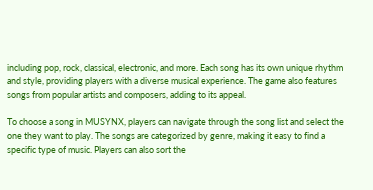including pop, rock, classical, electronic, and more. Each song has its own unique rhythm and style, providing players with a diverse musical experience. The game also features songs from popular artists and composers, adding to its appeal.

To choose a song in MUSYNX, players can navigate through the song list and select the one they want to play. The songs are categorized by genre, making it easy to find a specific type of music. Players can also sort the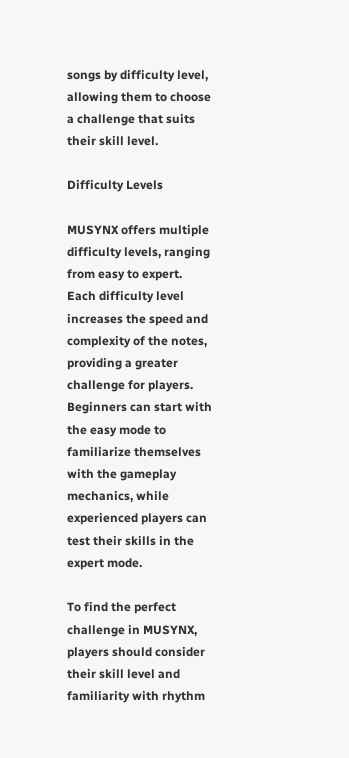songs by difficulty level, allowing them to choose a challenge that suits their skill level.

Difficulty Levels

MUSYNX offers multiple difficulty levels, ranging from easy to expert. Each difficulty level increases the speed and complexity of the notes, providing a greater challenge for players. Beginners can start with the easy mode to familiarize themselves with the gameplay mechanics, while experienced players can test their skills in the expert mode.

To find the perfect challenge in MUSYNX, players should consider their skill level and familiarity with rhythm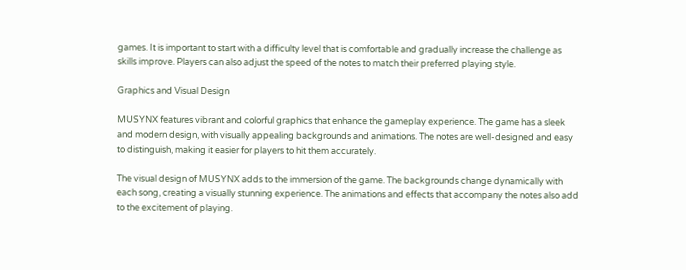games. It is important to start with a difficulty level that is comfortable and gradually increase the challenge as skills improve. Players can also adjust the speed of the notes to match their preferred playing style.

Graphics and Visual Design

MUSYNX features vibrant and colorful graphics that enhance the gameplay experience. The game has a sleek and modern design, with visually appealing backgrounds and animations. The notes are well-designed and easy to distinguish, making it easier for players to hit them accurately.

The visual design of MUSYNX adds to the immersion of the game. The backgrounds change dynamically with each song, creating a visually stunning experience. The animations and effects that accompany the notes also add to the excitement of playing.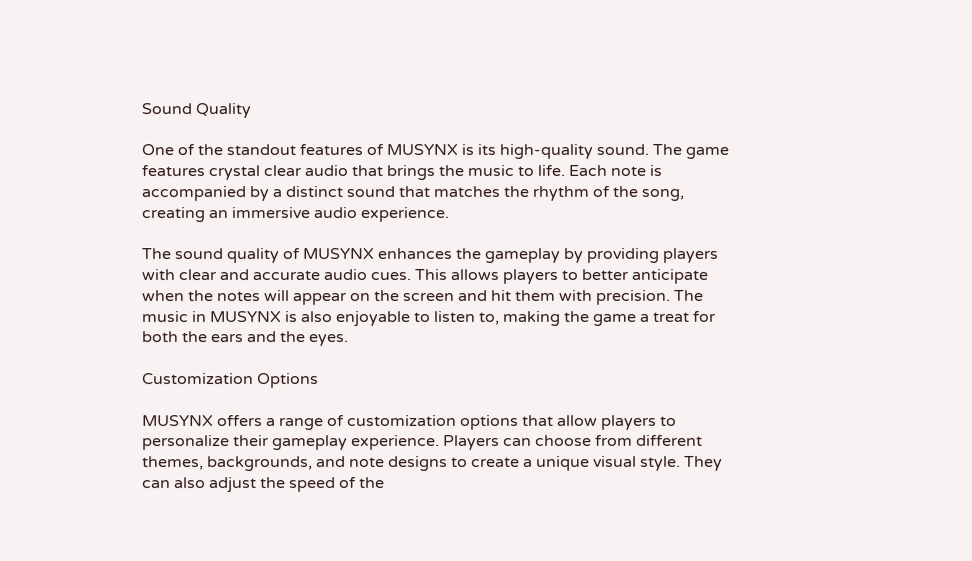Sound Quality

One of the standout features of MUSYNX is its high-quality sound. The game features crystal clear audio that brings the music to life. Each note is accompanied by a distinct sound that matches the rhythm of the song, creating an immersive audio experience.

The sound quality of MUSYNX enhances the gameplay by providing players with clear and accurate audio cues. This allows players to better anticipate when the notes will appear on the screen and hit them with precision. The music in MUSYNX is also enjoyable to listen to, making the game a treat for both the ears and the eyes.

Customization Options

MUSYNX offers a range of customization options that allow players to personalize their gameplay experience. Players can choose from different themes, backgrounds, and note designs to create a unique visual style. They can also adjust the speed of the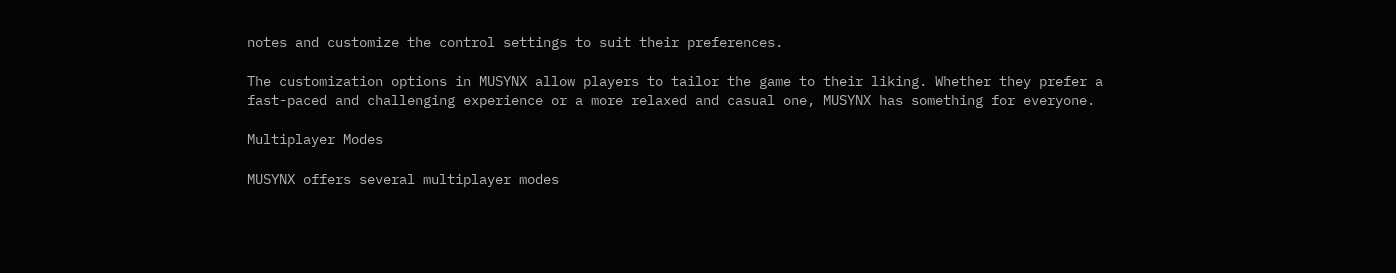notes and customize the control settings to suit their preferences.

The customization options in MUSYNX allow players to tailor the game to their liking. Whether they prefer a fast-paced and challenging experience or a more relaxed and casual one, MUSYNX has something for everyone.

Multiplayer Modes

MUSYNX offers several multiplayer modes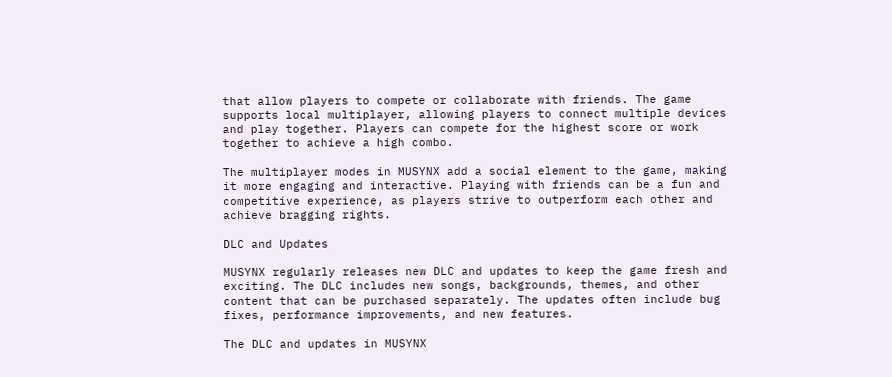that allow players to compete or collaborate with friends. The game supports local multiplayer, allowing players to connect multiple devices and play together. Players can compete for the highest score or work together to achieve a high combo.

The multiplayer modes in MUSYNX add a social element to the game, making it more engaging and interactive. Playing with friends can be a fun and competitive experience, as players strive to outperform each other and achieve bragging rights.

DLC and Updates

MUSYNX regularly releases new DLC and updates to keep the game fresh and exciting. The DLC includes new songs, backgrounds, themes, and other content that can be purchased separately. The updates often include bug fixes, performance improvements, and new features.

The DLC and updates in MUSYNX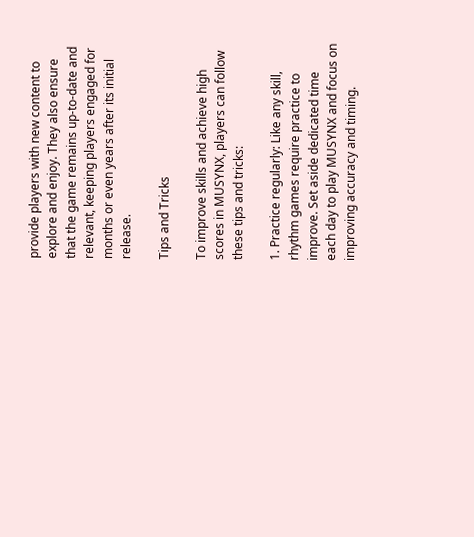provide players with new content to explore and enjoy. They also ensure that the game remains up-to-date and relevant, keeping players engaged for months or even years after its initial release.

Tips and Tricks

To improve skills and achieve high scores in MUSYNX, players can follow these tips and tricks:

1. Practice regularly: Like any skill, rhythm games require practice to improve. Set aside dedicated time each day to play MUSYNX and focus on improving accuracy and timing.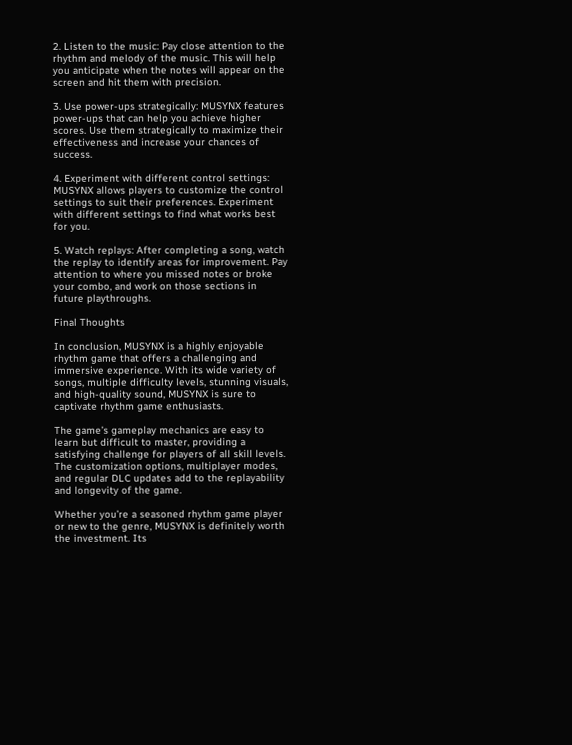2. Listen to the music: Pay close attention to the rhythm and melody of the music. This will help you anticipate when the notes will appear on the screen and hit them with precision.

3. Use power-ups strategically: MUSYNX features power-ups that can help you achieve higher scores. Use them strategically to maximize their effectiveness and increase your chances of success.

4. Experiment with different control settings: MUSYNX allows players to customize the control settings to suit their preferences. Experiment with different settings to find what works best for you.

5. Watch replays: After completing a song, watch the replay to identify areas for improvement. Pay attention to where you missed notes or broke your combo, and work on those sections in future playthroughs.

Final Thoughts

In conclusion, MUSYNX is a highly enjoyable rhythm game that offers a challenging and immersive experience. With its wide variety of songs, multiple difficulty levels, stunning visuals, and high-quality sound, MUSYNX is sure to captivate rhythm game enthusiasts.

The game’s gameplay mechanics are easy to learn but difficult to master, providing a satisfying challenge for players of all skill levels. The customization options, multiplayer modes, and regular DLC updates add to the replayability and longevity of the game.

Whether you’re a seasoned rhythm game player or new to the genre, MUSYNX is definitely worth the investment. Its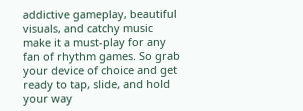addictive gameplay, beautiful visuals, and catchy music make it a must-play for any fan of rhythm games. So grab your device of choice and get ready to tap, slide, and hold your way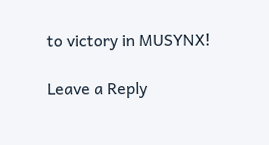to victory in MUSYNX!

Leave a Reply